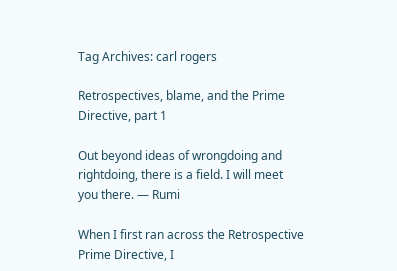Tag Archives: carl rogers

Retrospectives, blame, and the Prime Directive, part 1

Out beyond ideas of wrongdoing and rightdoing, there is a field. I will meet you there. — Rumi

When I first ran across the Retrospective Prime Directive, I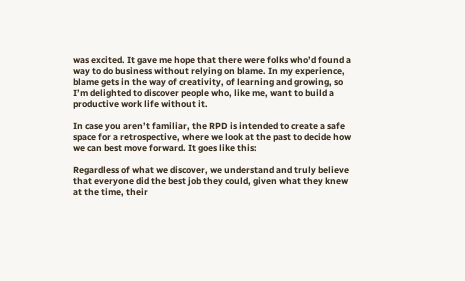was excited. It gave me hope that there were folks who’d found a way to do business without relying on blame. In my experience, blame gets in the way of creativity, of learning and growing, so I’m delighted to discover people who, like me, want to build a productive work life without it.

In case you aren’t familiar, the RPD is intended to create a safe space for a retrospective, where we look at the past to decide how we can best move forward. It goes like this:

Regardless of what we discover, we understand and truly believe that everyone did the best job they could, given what they knew at the time, their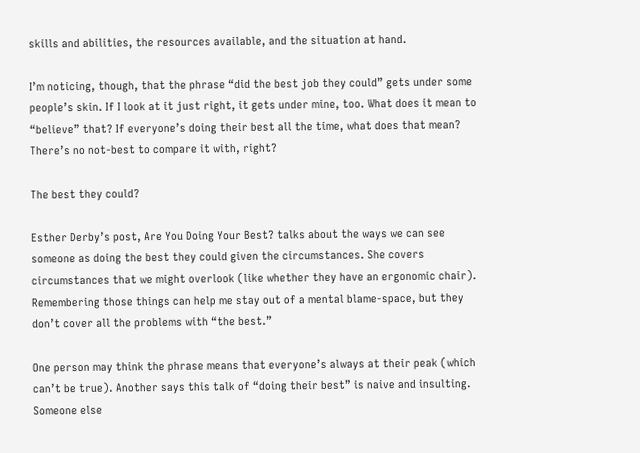skills and abilities, the resources available, and the situation at hand.

I’m noticing, though, that the phrase “did the best job they could” gets under some people’s skin. If I look at it just right, it gets under mine, too. What does it mean to “believe” that? If everyone’s doing their best all the time, what does that mean? There’s no not-best to compare it with, right?

The best they could?

Esther Derby’s post, Are You Doing Your Best? talks about the ways we can see someone as doing the best they could given the circumstances. She covers circumstances that we might overlook (like whether they have an ergonomic chair). Remembering those things can help me stay out of a mental blame-space, but they don’t cover all the problems with “the best.”

One person may think the phrase means that everyone’s always at their peak (which can’t be true). Another says this talk of “doing their best” is naive and insulting. Someone else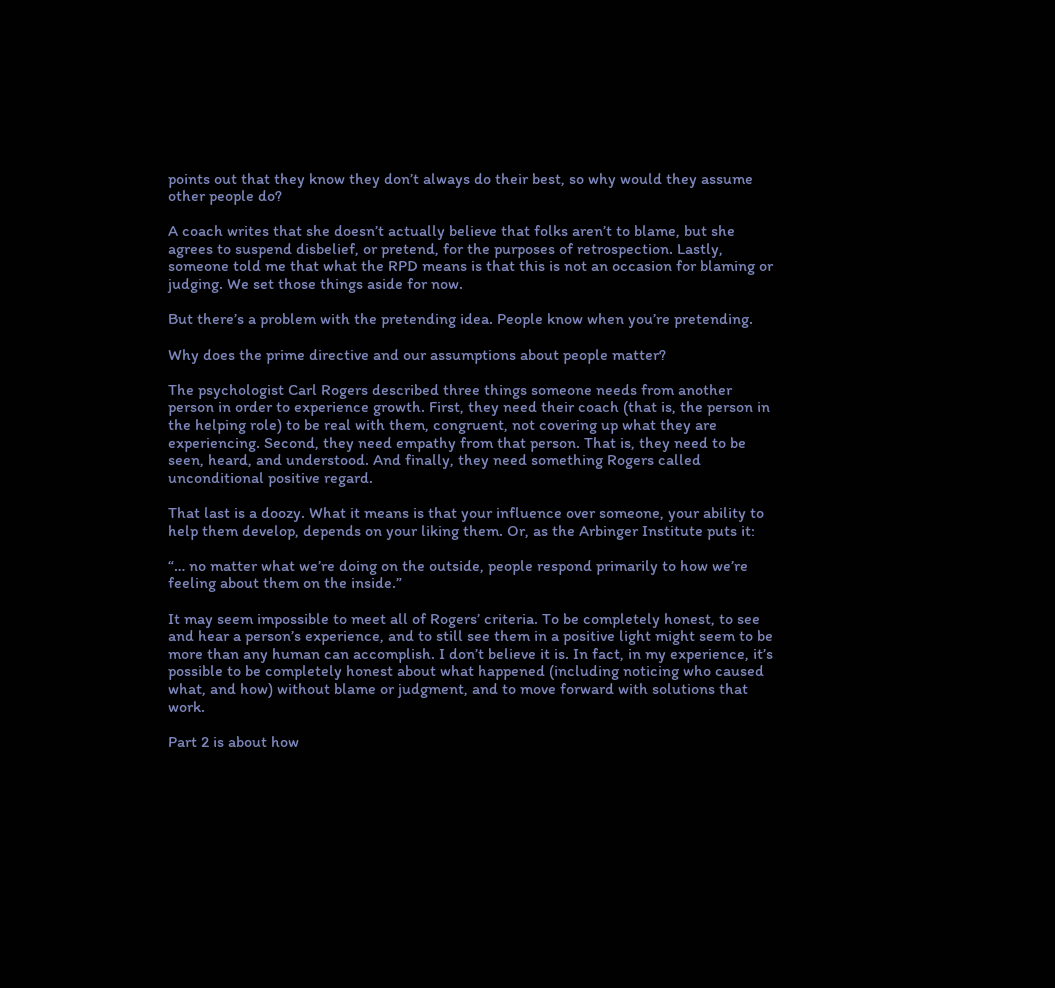points out that they know they don’t always do their best, so why would they assume other people do?

A coach writes that she doesn’t actually believe that folks aren’t to blame, but she agrees to suspend disbelief, or pretend, for the purposes of retrospection. Lastly, someone told me that what the RPD means is that this is not an occasion for blaming or judging. We set those things aside for now.

But there’s a problem with the pretending idea. People know when you’re pretending.

Why does the prime directive and our assumptions about people matter?

The psychologist Carl Rogers described three things someone needs from another person in order to experience growth. First, they need their coach (that is, the person in the helping role) to be real with them, congruent, not covering up what they are experiencing. Second, they need empathy from that person. That is, they need to be seen, heard, and understood. And finally, they need something Rogers called unconditional positive regard.

That last is a doozy. What it means is that your influence over someone, your ability to help them develop, depends on your liking them. Or, as the Arbinger Institute puts it:

“… no matter what we’re doing on the outside, people respond primarily to how we’re feeling about them on the inside.”

It may seem impossible to meet all of Rogers’ criteria. To be completely honest, to see and hear a person’s experience, and to still see them in a positive light might seem to be more than any human can accomplish. I don’t believe it is. In fact, in my experience, it’s possible to be completely honest about what happened (including noticing who caused what, and how) without blame or judgment, and to move forward with solutions that work.

Part 2 is about how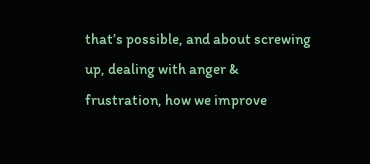that’s possible, and about screwing up, dealing with anger & frustration, how we improve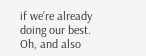if we’re already doing our best. Oh, and also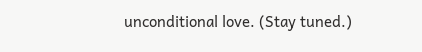unconditional love. (Stay tuned.)